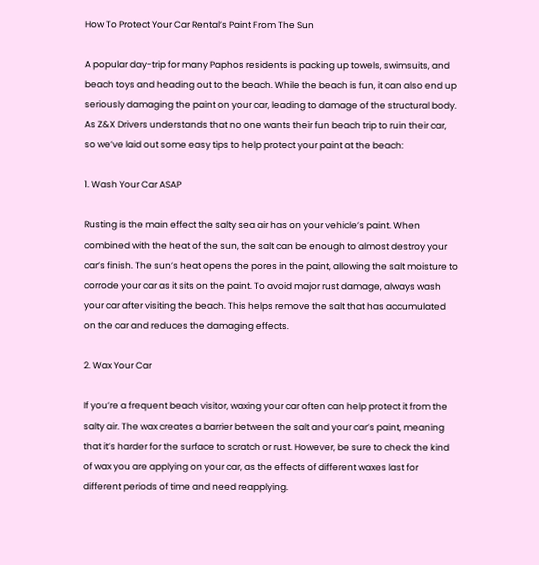How To Protect Your Car Rental’s Paint From The Sun

A popular day-trip for many Paphos residents is packing up towels, swimsuits, and beach toys and heading out to the beach. While the beach is fun, it can also end up seriously damaging the paint on your car, leading to damage of the structural body. As Z&X Drivers understands that no one wants their fun beach trip to ruin their car, so we’ve laid out some easy tips to help protect your paint at the beach:

1. Wash Your Car ASAP

Rusting is the main effect the salty sea air has on your vehicle’s paint. When combined with the heat of the sun, the salt can be enough to almost destroy your car’s finish. The sun’s heat opens the pores in the paint, allowing the salt moisture to corrode your car as it sits on the paint. To avoid major rust damage, always wash your car after visiting the beach. This helps remove the salt that has accumulated on the car and reduces the damaging effects.

2. Wax Your Car

If you’re a frequent beach visitor, waxing your car often can help protect it from the salty air. The wax creates a barrier between the salt and your car’s paint, meaning that it’s harder for the surface to scratch or rust. However, be sure to check the kind of wax you are applying on your car, as the effects of different waxes last for different periods of time and need reapplying.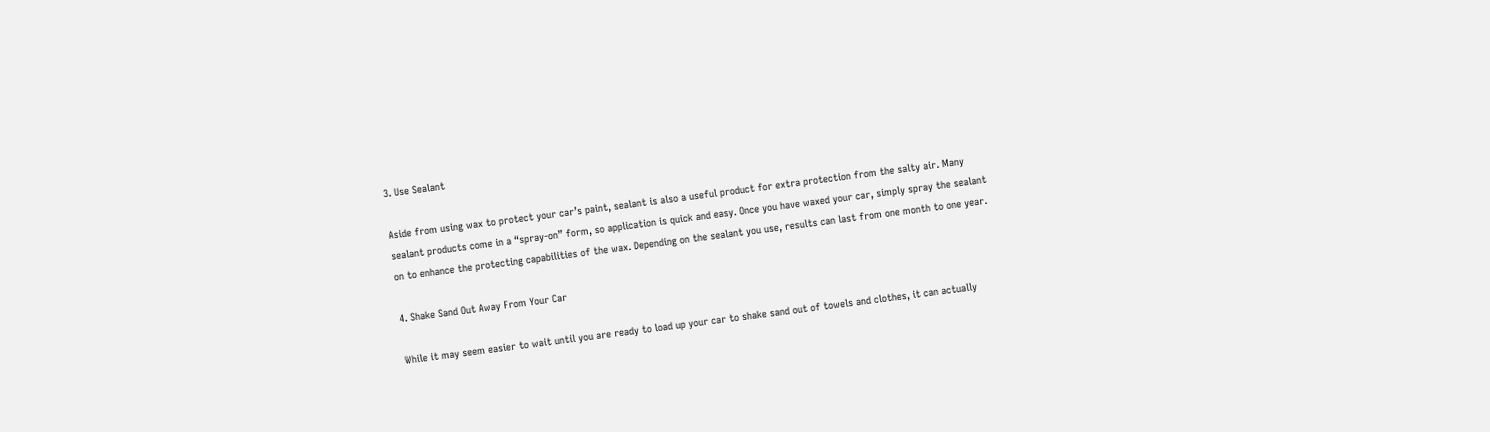3. Use Sealant

Aside from using wax to protect your car’s paint, sealant is also a useful product for extra protection from the salty air. Many sealant products come in a “spray-on” form, so application is quick and easy. Once you have waxed your car, simply spray the sealant on to enhance the protecting capabilities of the wax. Depending on the sealant you use, results can last from one month to one year.

4. Shake Sand Out Away From Your Car

While it may seem easier to wait until you are ready to load up your car to shake sand out of towels and clothes, it can actually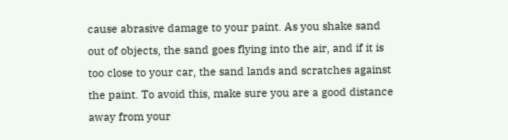cause abrasive damage to your paint. As you shake sand out of objects, the sand goes flying into the air, and if it is too close to your car, the sand lands and scratches against the paint. To avoid this, make sure you are a good distance away from your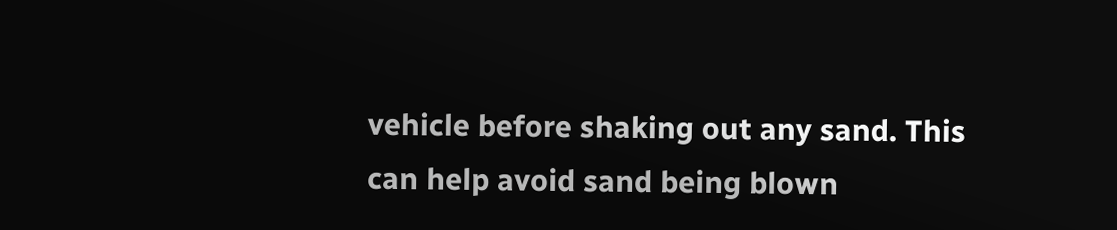vehicle before shaking out any sand. This can help avoid sand being blown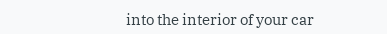into the interior of your car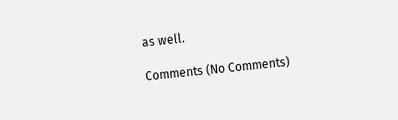as well.

Comments (No Comments)